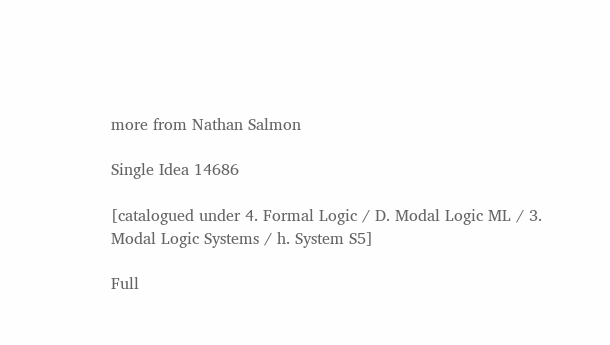more from Nathan Salmon

Single Idea 14686

[catalogued under 4. Formal Logic / D. Modal Logic ML / 3. Modal Logic Systems / h. System S5]

Full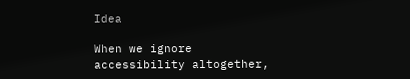Idea

When we ignore accessibility altogether,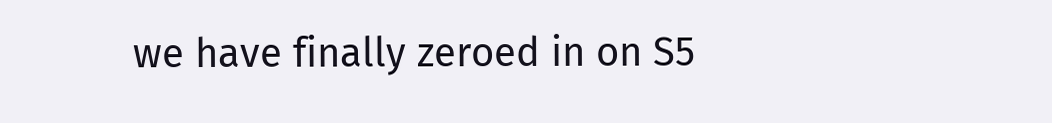we have finally zeroed in on S5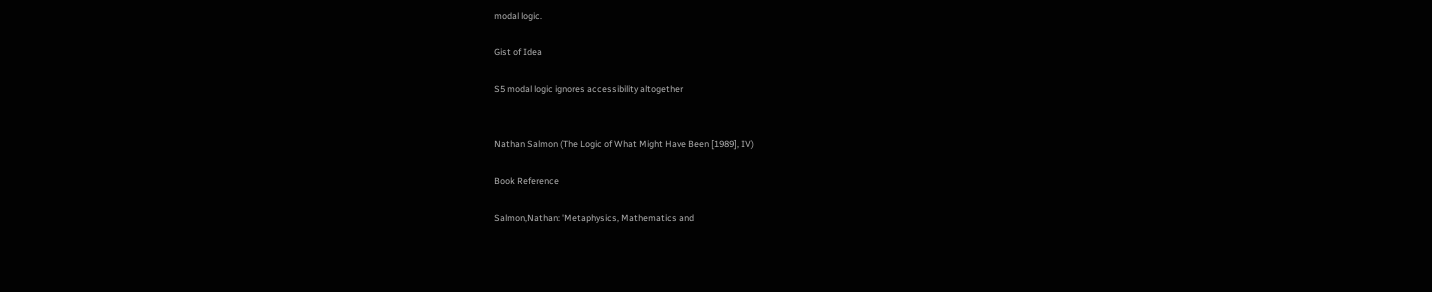modal logic.

Gist of Idea

S5 modal logic ignores accessibility altogether


Nathan Salmon (The Logic of What Might Have Been [1989], IV)

Book Reference

Salmon,Nathan: 'Metaphysics, Mathematics and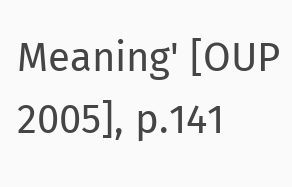Meaning' [OUP 2005], p.141